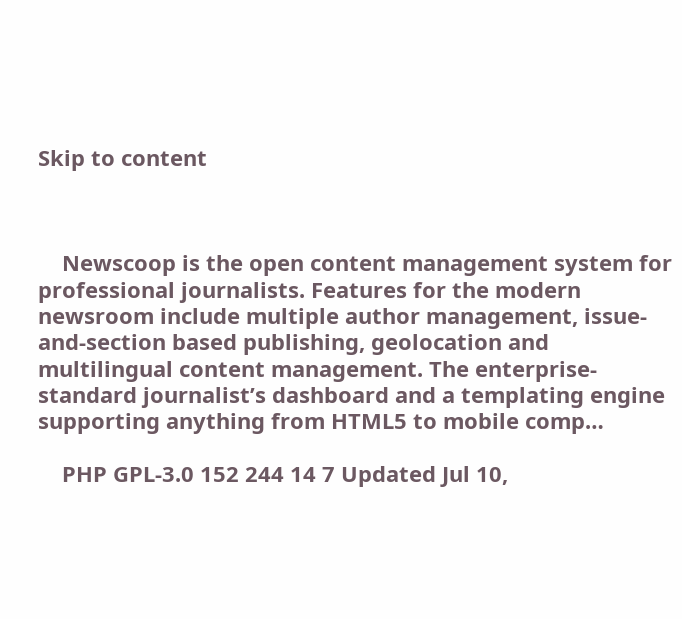Skip to content



    Newscoop is the open content management system for professional journalists. Features for the modern newsroom include multiple author management, issue-and-section based publishing, geolocation and multilingual content management. The enterprise-standard journalist’s dashboard and a templating engine supporting anything from HTML5 to mobile comp…

    PHP GPL-3.0 152 244 14 7 Updated Jul 10,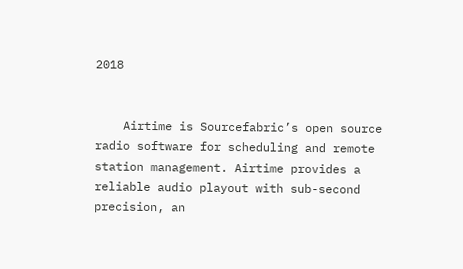2018


    Airtime is Sourcefabric’s open source radio software for scheduling and remote station management. Airtime provides a reliable audio playout with sub-second precision, an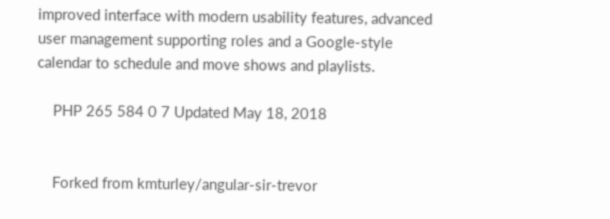improved interface with modern usability features, advanced user management supporting roles and a Google-style calendar to schedule and move shows and playlists.

    PHP 265 584 0 7 Updated May 18, 2018


    Forked from kmturley/angular-sir-trevor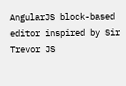AngularJS block-based editor inspired by Sir Trevor JS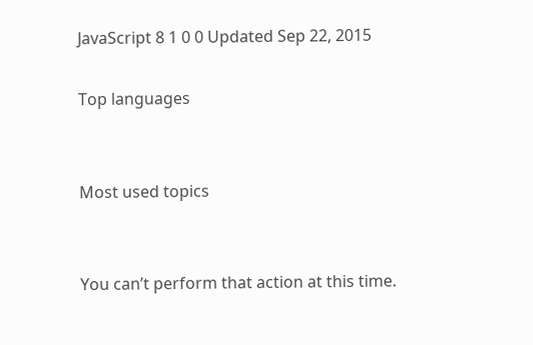JavaScript 8 1 0 0 Updated Sep 22, 2015

Top languages


Most used topics


You can’t perform that action at this time.